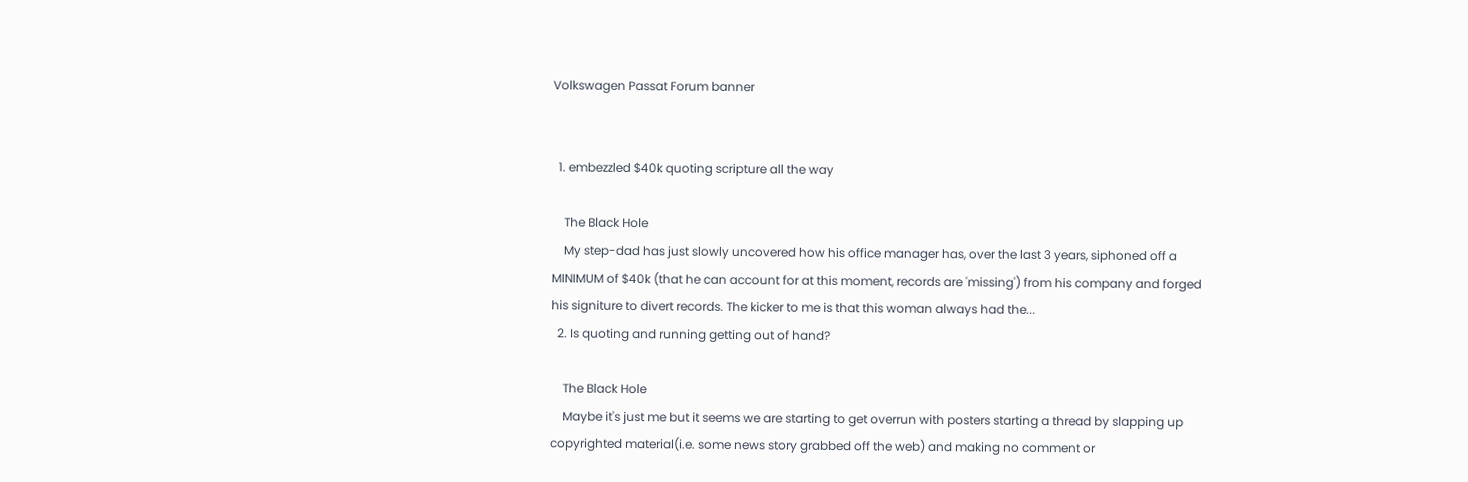Volkswagen Passat Forum banner


  1. embezzled $40k quoting scripture all the way

    The Black Hole
    My step-dad has just slowly uncovered how his office manager has, over the last 3 years, siphoned off a MINIMUM of $40k (that he can account for at this moment, records are 'missing') from his company and forged his signiture to divert records. The kicker to me is that this woman always had the...
  2. Is quoting and running getting out of hand?

    The Black Hole
    Maybe it's just me but it seems we are starting to get overrun with posters starting a thread by slapping up copyrighted material(i.e. some news story grabbed off the web) and making no comment or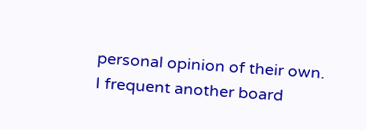personal opinion of their own. I frequent another board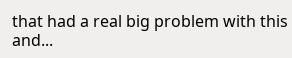that had a real big problem with this and...